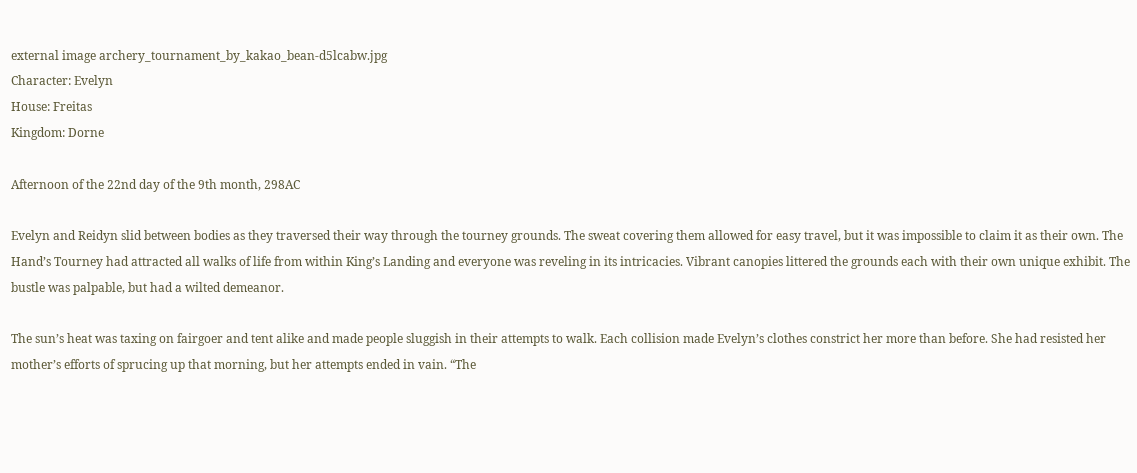external image archery_tournament_by_kakao_bean-d5lcabw.jpg
Character: Evelyn
House: Freitas
Kingdom: Dorne

Afternoon of the 22nd day of the 9th month, 298AC

Evelyn and Reidyn slid between bodies as they traversed their way through the tourney grounds. The sweat covering them allowed for easy travel, but it was impossible to claim it as their own. The Hand’s Tourney had attracted all walks of life from within King’s Landing and everyone was reveling in its intricacies. Vibrant canopies littered the grounds each with their own unique exhibit. The bustle was palpable, but had a wilted demeanor.

The sun’s heat was taxing on fairgoer and tent alike and made people sluggish in their attempts to walk. Each collision made Evelyn’s clothes constrict her more than before. She had resisted her mother’s efforts of sprucing up that morning, but her attempts ended in vain. “The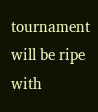tournament will be ripe with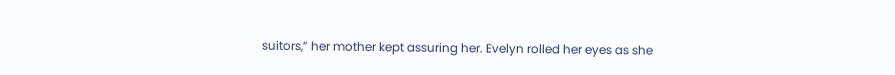suitors,” her mother kept assuring her. Evelyn rolled her eyes as she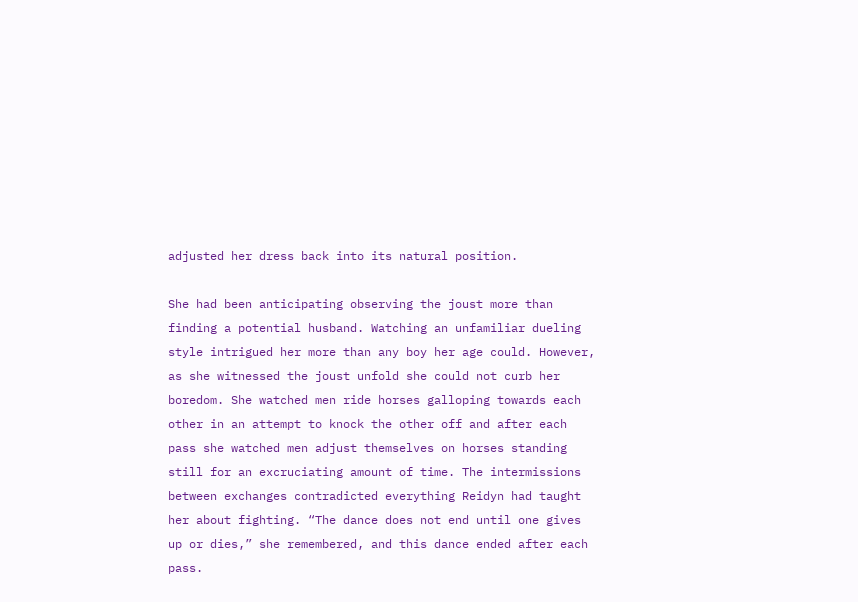adjusted her dress back into its natural position.

She had been anticipating observing the joust more than finding a potential husband. Watching an unfamiliar dueling style intrigued her more than any boy her age could. However, as she witnessed the joust unfold she could not curb her boredom. She watched men ride horses galloping towards each other in an attempt to knock the other off and after each pass she watched men adjust themselves on horses standing still for an excruciating amount of time. The intermissions between exchanges contradicted everything Reidyn had taught her about fighting. “The dance does not end until one gives up or dies,” she remembered, and this dance ended after each pass.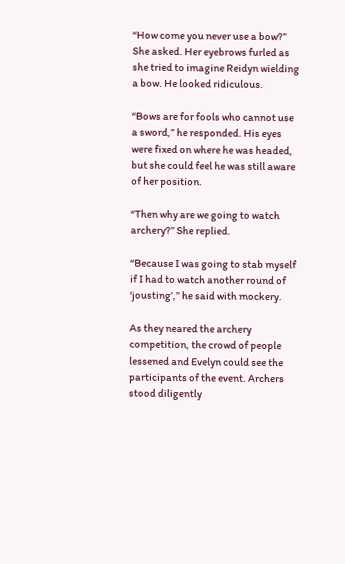“How come you never use a bow?” She asked. Her eyebrows furled as she tried to imagine Reidyn wielding a bow. He looked ridiculous.

“Bows are for fools who cannot use a sword,” he responded. His eyes were fixed on where he was headed, but she could feel he was still aware of her position.

“Then why are we going to watch archery?” She replied.

“Because I was going to stab myself if I had to watch another round of ‘jousting’,” he said with mockery.

As they neared the archery competition, the crowd of people lessened and Evelyn could see the participants of the event. Archers stood diligently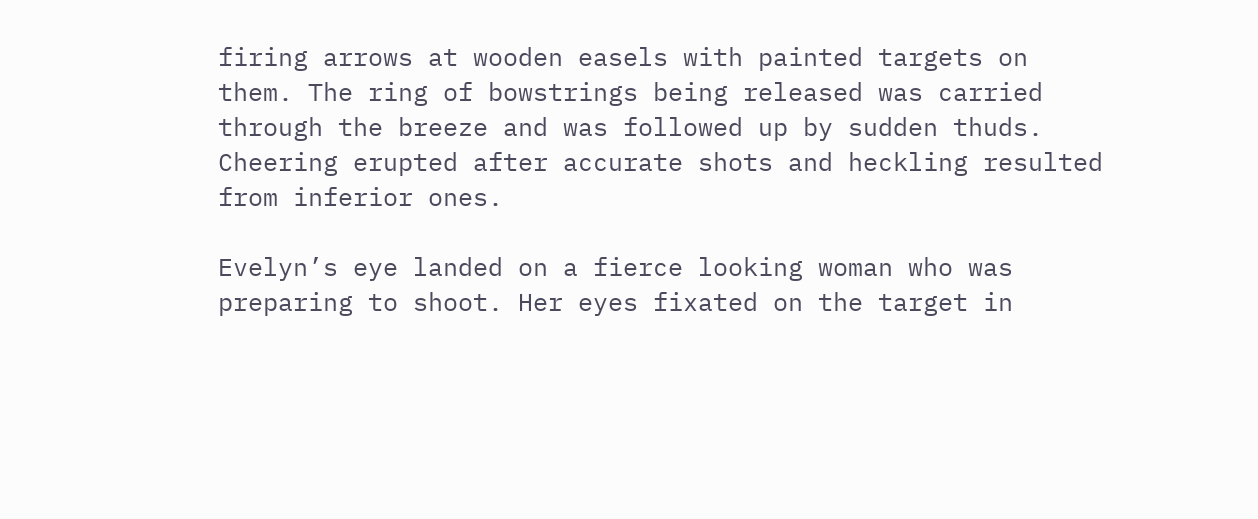firing arrows at wooden easels with painted targets on them. The ring of bowstrings being released was carried through the breeze and was followed up by sudden thuds. Cheering erupted after accurate shots and heckling resulted from inferior ones.

Evelyn’s eye landed on a fierce looking woman who was preparing to shoot. Her eyes fixated on the target in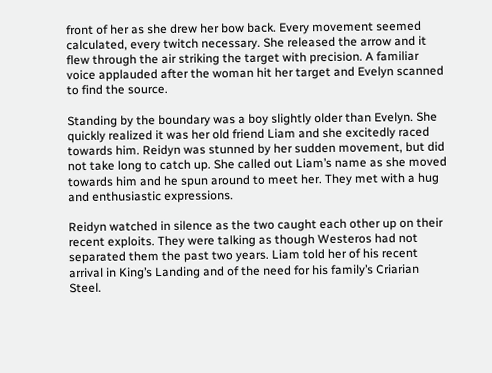front of her as she drew her bow back. Every movement seemed calculated, every twitch necessary. She released the arrow and it flew through the air striking the target with precision. A familiar voice applauded after the woman hit her target and Evelyn scanned to find the source.

Standing by the boundary was a boy slightly older than Evelyn. She quickly realized it was her old friend Liam and she excitedly raced towards him. Reidyn was stunned by her sudden movement, but did not take long to catch up. She called out Liam’s name as she moved towards him and he spun around to meet her. They met with a hug and enthusiastic expressions.

Reidyn watched in silence as the two caught each other up on their recent exploits. They were talking as though Westeros had not separated them the past two years. Liam told her of his recent arrival in King’s Landing and of the need for his family’s Criarian Steel.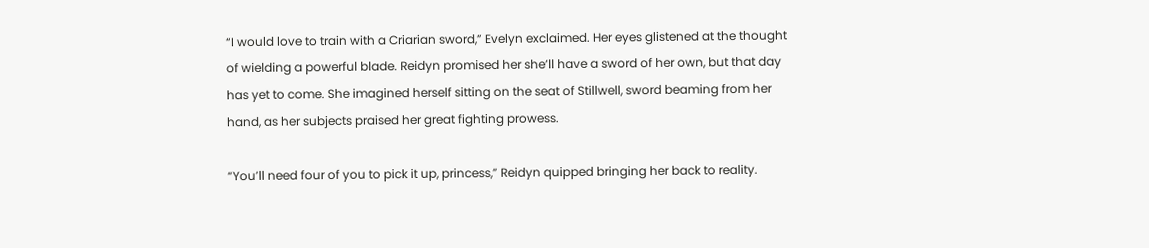“I would love to train with a Criarian sword,” Evelyn exclaimed. Her eyes glistened at the thought of wielding a powerful blade. Reidyn promised her she’ll have a sword of her own, but that day has yet to come. She imagined herself sitting on the seat of Stillwell, sword beaming from her hand, as her subjects praised her great fighting prowess.

“You’ll need four of you to pick it up, princess,” Reidyn quipped bringing her back to reality.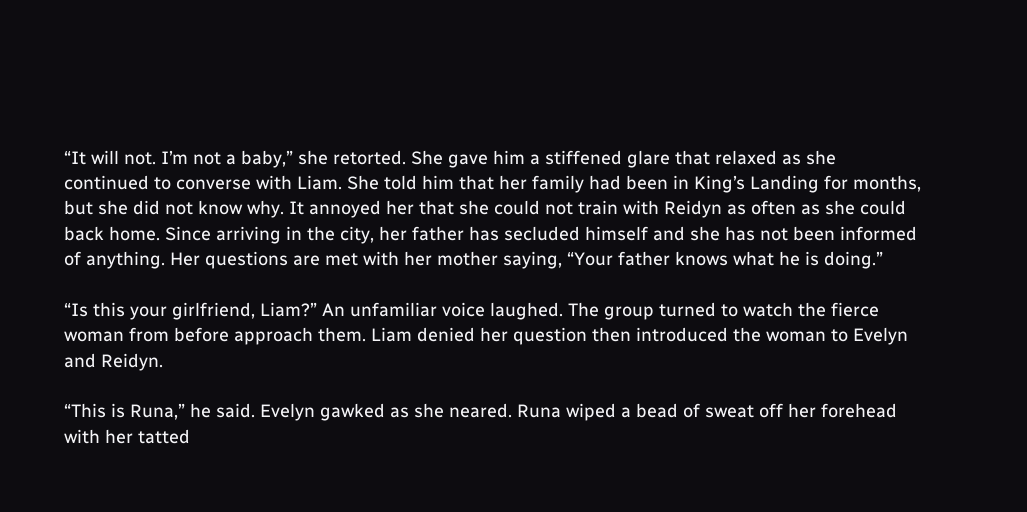“It will not. I’m not a baby,” she retorted. She gave him a stiffened glare that relaxed as she continued to converse with Liam. She told him that her family had been in King’s Landing for months, but she did not know why. It annoyed her that she could not train with Reidyn as often as she could back home. Since arriving in the city, her father has secluded himself and she has not been informed of anything. Her questions are met with her mother saying, “Your father knows what he is doing.”

“Is this your girlfriend, Liam?” An unfamiliar voice laughed. The group turned to watch the fierce woman from before approach them. Liam denied her question then introduced the woman to Evelyn and Reidyn.

“This is Runa,” he said. Evelyn gawked as she neared. Runa wiped a bead of sweat off her forehead with her tatted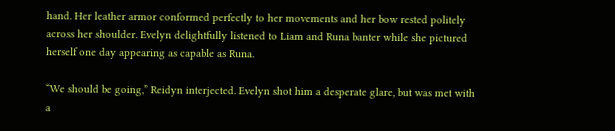hand. Her leather armor conformed perfectly to her movements and her bow rested politely across her shoulder. Evelyn delightfully listened to Liam and Runa banter while she pictured herself one day appearing as capable as Runa.

“We should be going,” Reidyn interjected. Evelyn shot him a desperate glare, but was met with a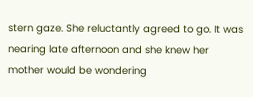stern gaze. She reluctantly agreed to go. It was nearing late afternoon and she knew her mother would be wondering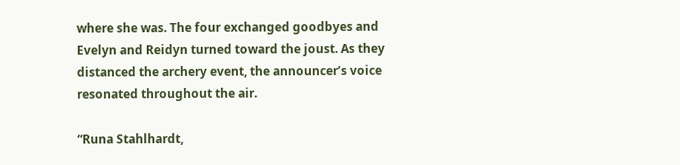where she was. The four exchanged goodbyes and Evelyn and Reidyn turned toward the joust. As they distanced the archery event, the announcer’s voice resonated throughout the air.

“Runa Stahlhardt,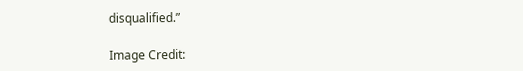disqualified.”

Image Credit: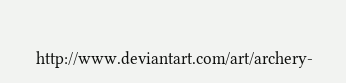http://www.deviantart.com/art/archery-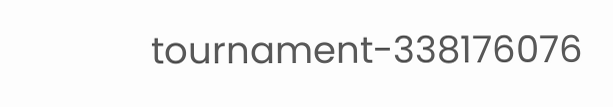tournament-338176076